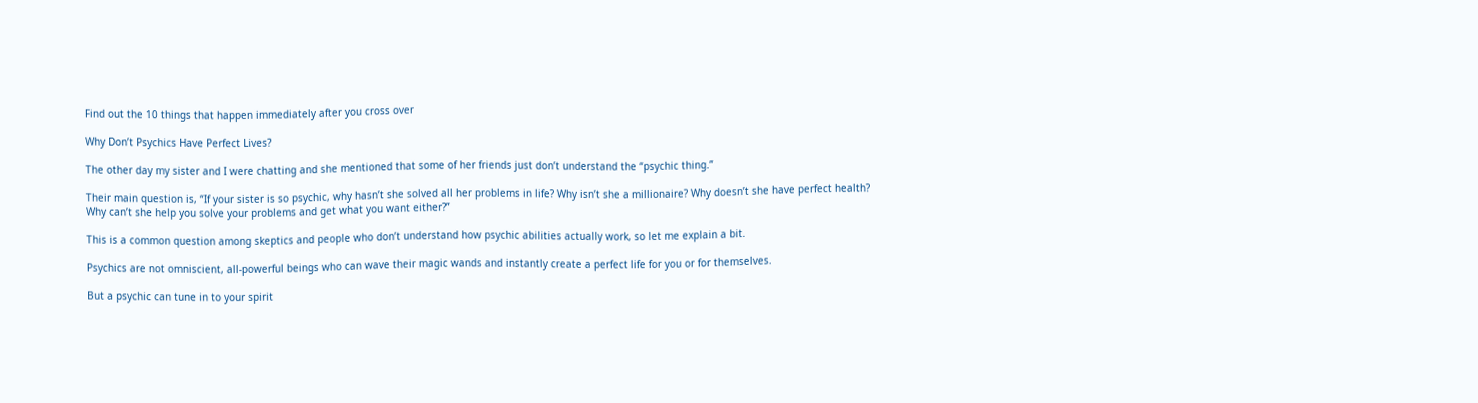Find out the 10 things that happen immediately after you cross over

Why Don’t Psychics Have Perfect Lives?

The other day my sister and I were chatting and she mentioned that some of her friends just don’t understand the “psychic thing.”

Their main question is, “If your sister is so psychic, why hasn’t she solved all her problems in life? Why isn’t she a millionaire? Why doesn’t she have perfect health? Why can’t she help you solve your problems and get what you want either?”

This is a common question among skeptics and people who don’t understand how psychic abilities actually work, so let me explain a bit.

Psychics are not omniscient, all-powerful beings who can wave their magic wands and instantly create a perfect life for you or for themselves.

But a psychic can tune in to your spirit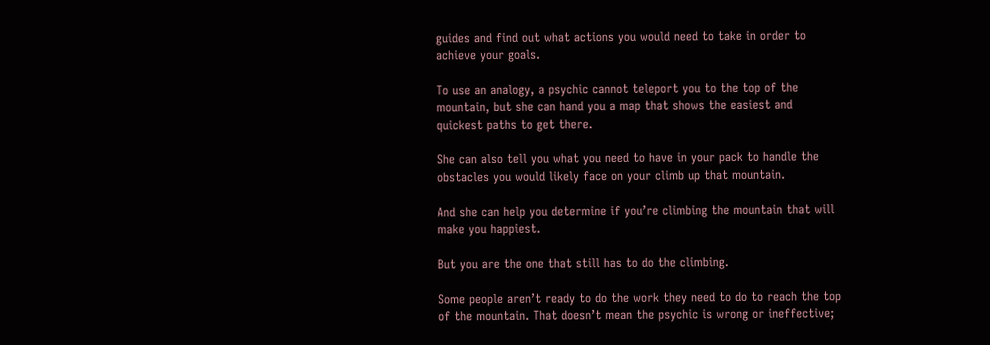guides and find out what actions you would need to take in order to achieve your goals.

To use an analogy, a psychic cannot teleport you to the top of the mountain, but she can hand you a map that shows the easiest and quickest paths to get there.

She can also tell you what you need to have in your pack to handle the obstacles you would likely face on your climb up that mountain.

And she can help you determine if you’re climbing the mountain that will make you happiest.

But you are the one that still has to do the climbing.

Some people aren’t ready to do the work they need to do to reach the top of the mountain. That doesn’t mean the psychic is wrong or ineffective;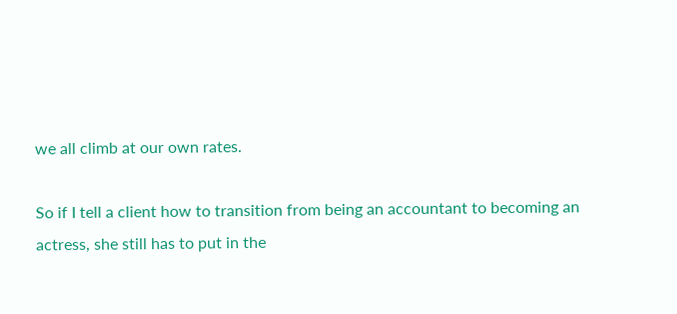we all climb at our own rates.

So if I tell a client how to transition from being an accountant to becoming an actress, she still has to put in the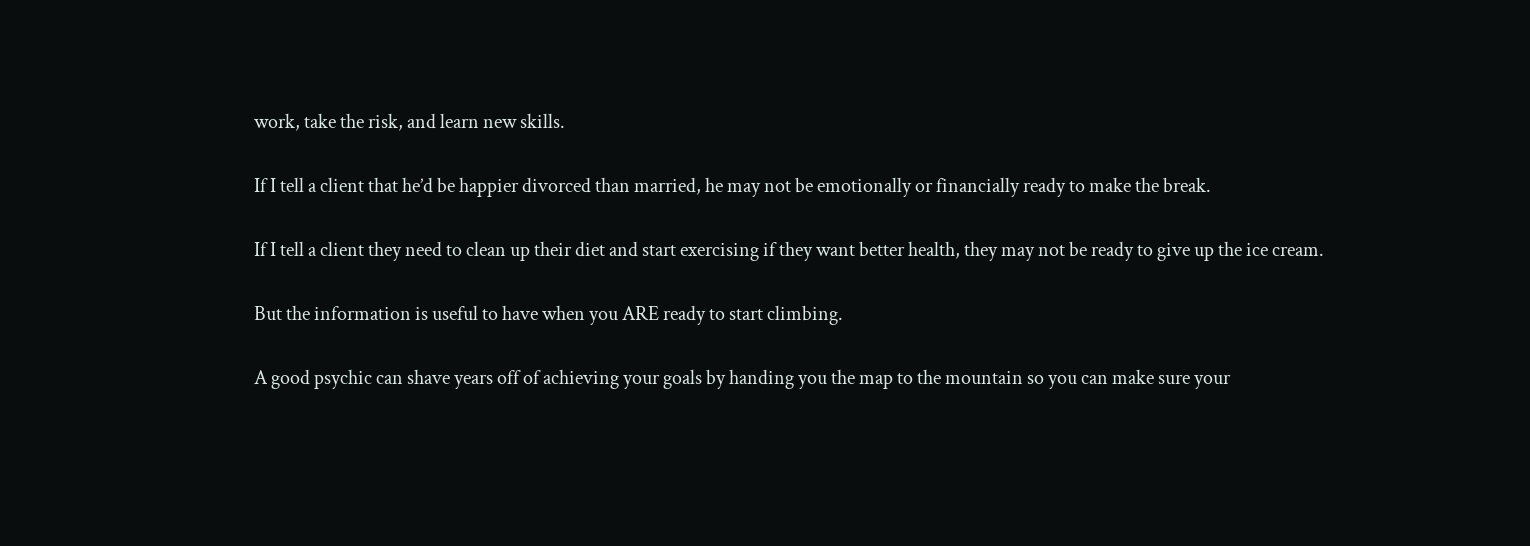work, take the risk, and learn new skills.

If I tell a client that he’d be happier divorced than married, he may not be emotionally or financially ready to make the break.

If I tell a client they need to clean up their diet and start exercising if they want better health, they may not be ready to give up the ice cream.

But the information is useful to have when you ARE ready to start climbing.

A good psychic can shave years off of achieving your goals by handing you the map to the mountain so you can make sure your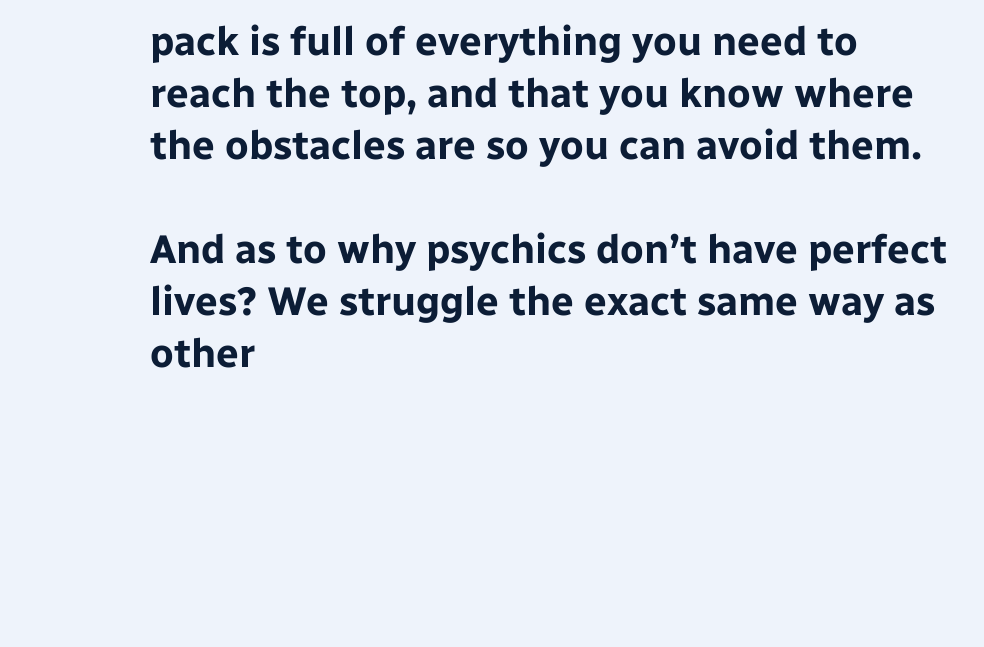pack is full of everything you need to reach the top, and that you know where the obstacles are so you can avoid them.

And as to why psychics don’t have perfect lives? We struggle the exact same way as other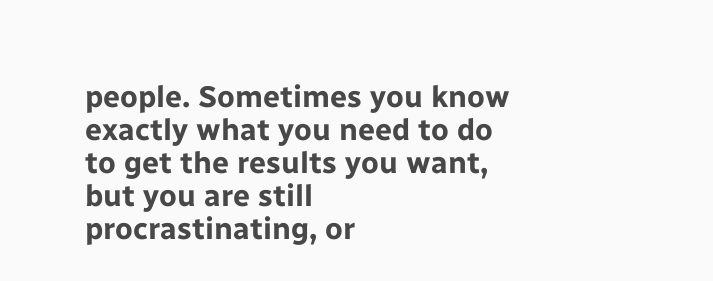people. Sometimes you know exactly what you need to do to get the results you want, but you are still procrastinating, or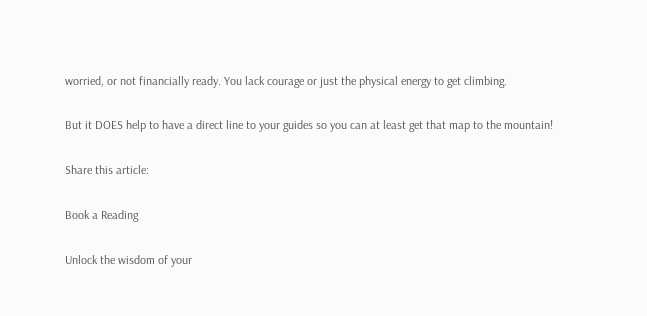worried, or not financially ready. You lack courage or just the physical energy to get climbing.

But it DOES help to have a direct line to your guides so you can at least get that map to the mountain!

Share this article:

Book a Reading

Unlock the wisdom of your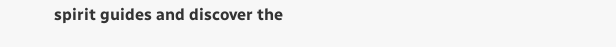spirit guides and discover the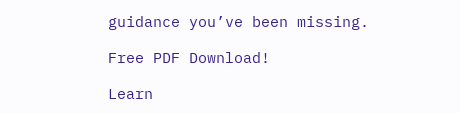guidance you’ve been missing.

Free PDF Download!

Learn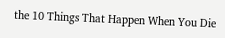the 10 Things That Happen When You Die